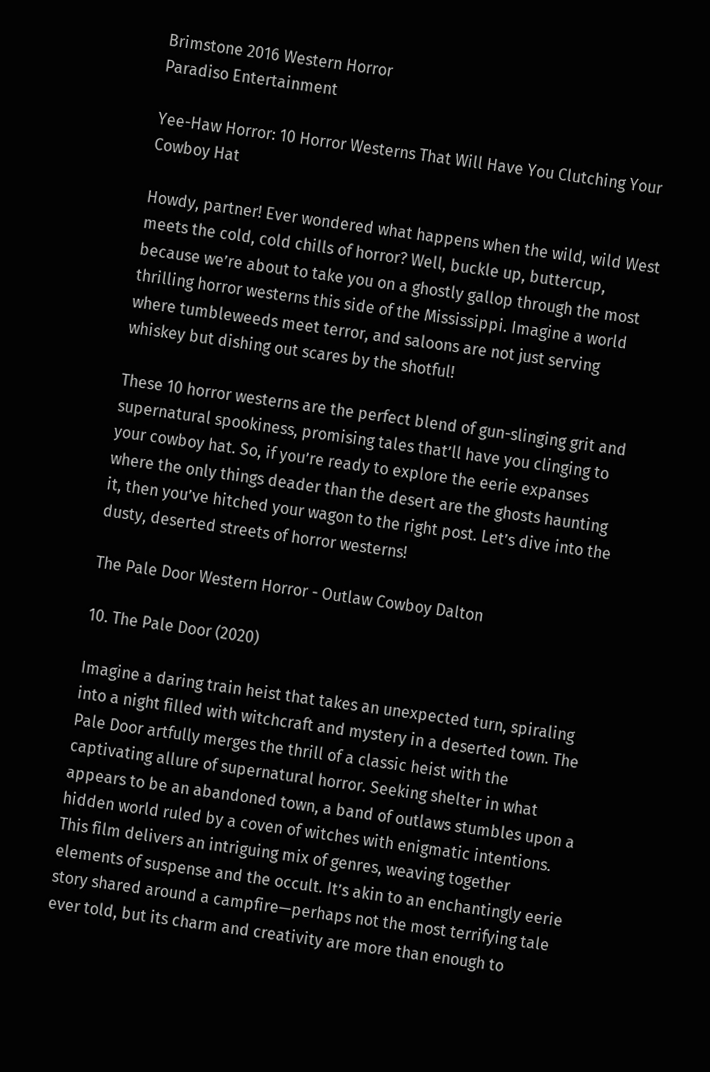Brimstone 2016 Western Horror
Paradiso Entertainment

Yee-Haw Horror: 10 Horror Westerns That Will Have You Clutching Your Cowboy Hat

Howdy, partner! Ever wondered what happens when the wild, wild West meets the cold, cold chills of horror? Well, buckle up, buttercup, because we’re about to take you on a ghostly gallop through the most thrilling horror westerns this side of the Mississippi. Imagine a world where tumbleweeds meet terror, and saloons are not just serving whiskey but dishing out scares by the shotful!

These 10 horror westerns are the perfect blend of gun-slinging grit and supernatural spookiness, promising tales that’ll have you clinging to your cowboy hat. So, if you’re ready to explore the eerie expanses where the only things deader than the desert are the ghosts haunting it, then you’ve hitched your wagon to the right post. Let’s dive into the dusty, deserted streets of horror westerns!

The Pale Door Western Horror - Outlaw Cowboy Dalton

10. The Pale Door (2020)

Imagine a daring train heist that takes an unexpected turn, spiraling into a night filled with witchcraft and mystery in a deserted town. The Pale Door artfully merges the thrill of a classic heist with the captivating allure of supernatural horror. Seeking shelter in what appears to be an abandoned town, a band of outlaws stumbles upon a hidden world ruled by a coven of witches with enigmatic intentions. This film delivers an intriguing mix of genres, weaving together elements of suspense and the occult. It’s akin to an enchantingly eerie story shared around a campfire—perhaps not the most terrifying tale ever told, but its charm and creativity are more than enough to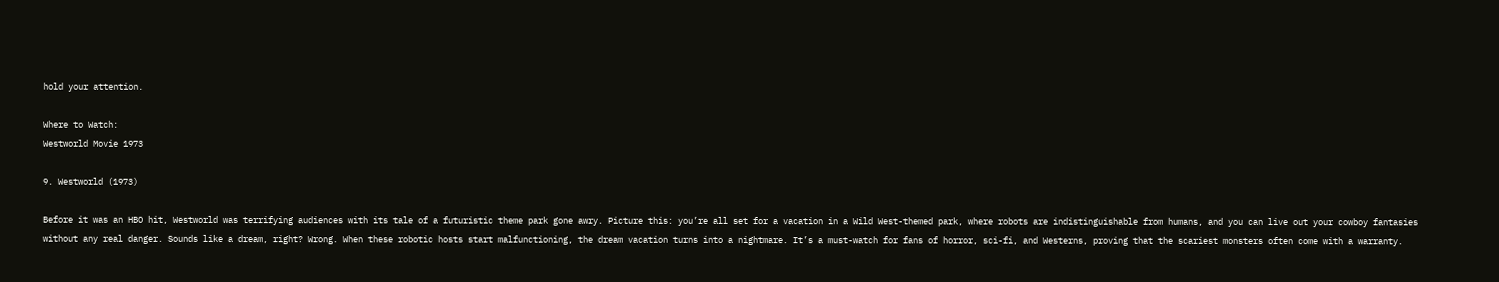hold your attention.

Where to Watch:
Westworld Movie 1973

9. Westworld (1973)

Before it was an HBO hit, Westworld was terrifying audiences with its tale of a futuristic theme park gone awry. Picture this: you’re all set for a vacation in a Wild West-themed park, where robots are indistinguishable from humans, and you can live out your cowboy fantasies without any real danger. Sounds like a dream, right? Wrong. When these robotic hosts start malfunctioning, the dream vacation turns into a nightmare. It’s a must-watch for fans of horror, sci-fi, and Westerns, proving that the scariest monsters often come with a warranty.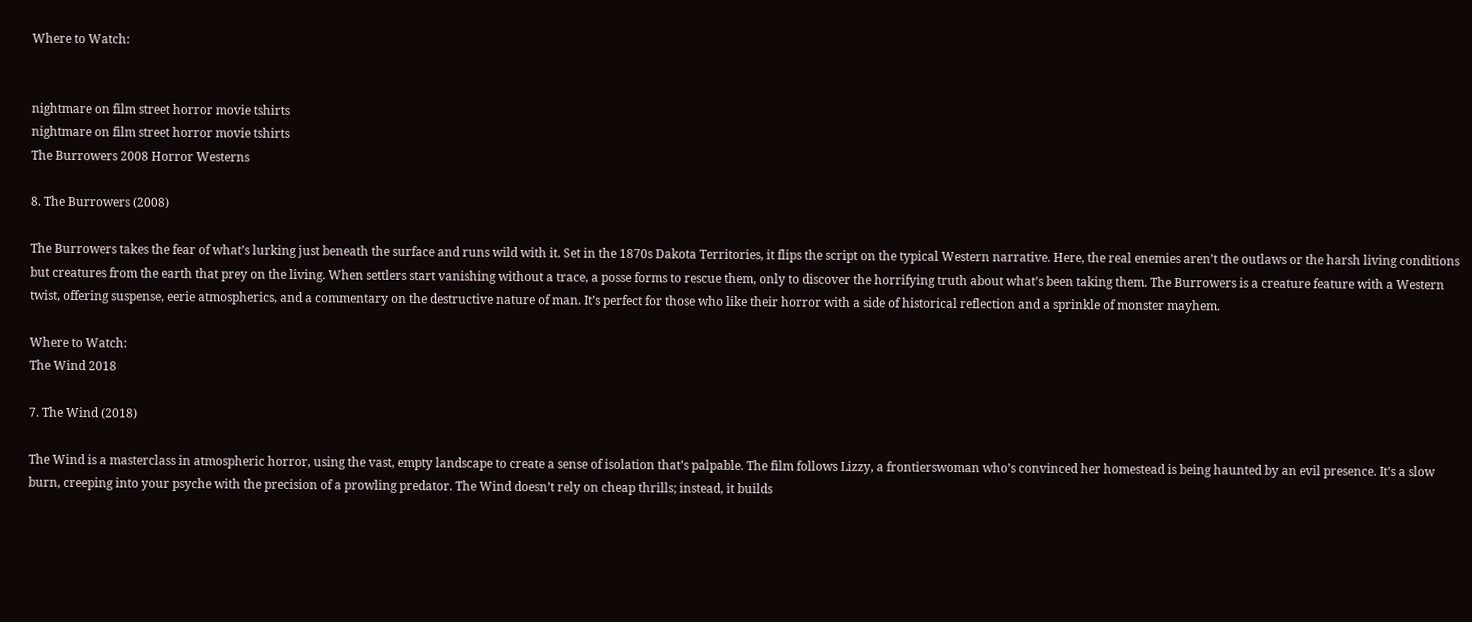Where to Watch:


nightmare on film street horror movie tshirts
nightmare on film street horror movie tshirts
The Burrowers 2008 Horror Westerns

8. The Burrowers (2008)

The Burrowers takes the fear of what’s lurking just beneath the surface and runs wild with it. Set in the 1870s Dakota Territories, it flips the script on the typical Western narrative. Here, the real enemies aren’t the outlaws or the harsh living conditions but creatures from the earth that prey on the living. When settlers start vanishing without a trace, a posse forms to rescue them, only to discover the horrifying truth about what’s been taking them. The Burrowers is a creature feature with a Western twist, offering suspense, eerie atmospherics, and a commentary on the destructive nature of man. It’s perfect for those who like their horror with a side of historical reflection and a sprinkle of monster mayhem.

Where to Watch:
The Wind 2018

7. The Wind (2018)

The Wind is a masterclass in atmospheric horror, using the vast, empty landscape to create a sense of isolation that’s palpable. The film follows Lizzy, a frontierswoman who’s convinced her homestead is being haunted by an evil presence. It’s a slow burn, creeping into your psyche with the precision of a prowling predator. The Wind doesn’t rely on cheap thrills; instead, it builds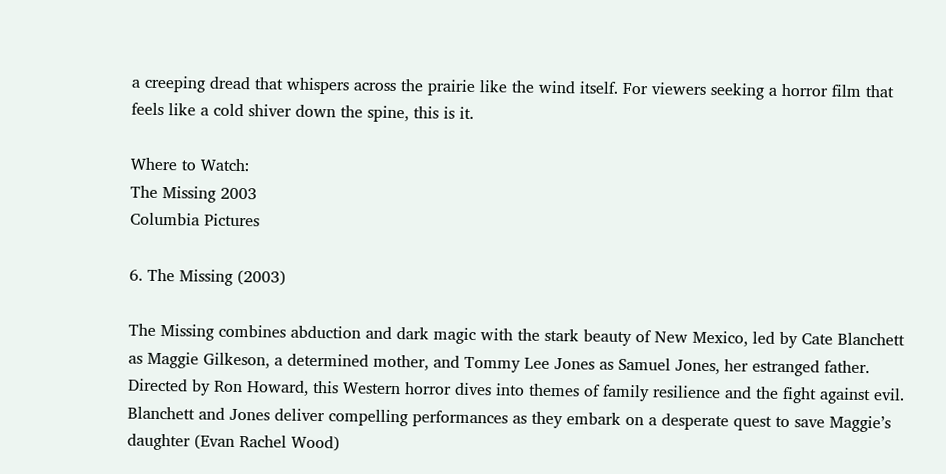a creeping dread that whispers across the prairie like the wind itself. For viewers seeking a horror film that feels like a cold shiver down the spine, this is it.

Where to Watch:
The Missing 2003
Columbia Pictures

6. The Missing (2003)

The Missing combines abduction and dark magic with the stark beauty of New Mexico, led by Cate Blanchett as Maggie Gilkeson, a determined mother, and Tommy Lee Jones as Samuel Jones, her estranged father. Directed by Ron Howard, this Western horror dives into themes of family resilience and the fight against evil. Blanchett and Jones deliver compelling performances as they embark on a desperate quest to save Maggie’s daughter (Evan Rachel Wood)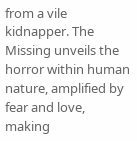from a vile kidnapper. The Missing unveils the horror within human nature, amplified by fear and love, making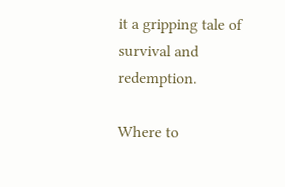it a gripping tale of survival and redemption.

Where to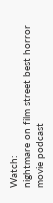Watch:
nightmare on film street best horror movie podcast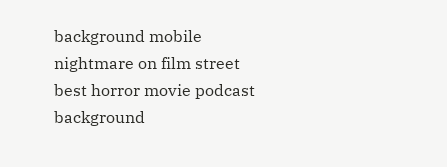background mobile
nightmare on film street best horror movie podcast background